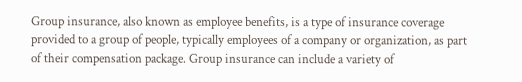Group insurance, also known as employee benefits, is a type of insurance coverage provided to a group of people, typically employees of a company or organization, as part of their compensation package. Group insurance can include a variety of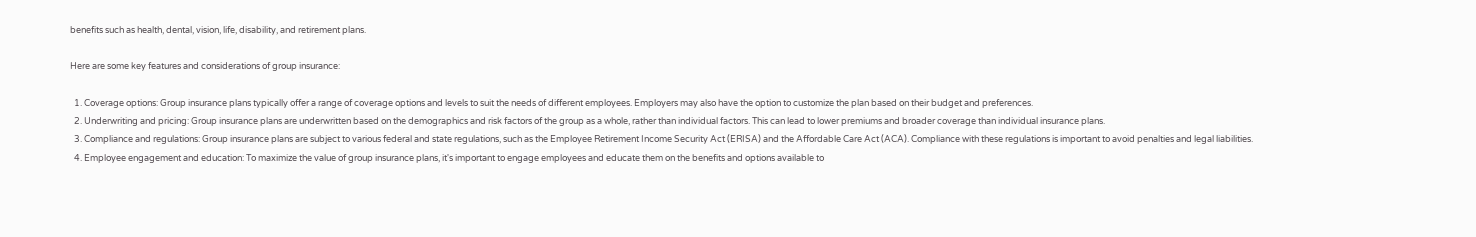benefits such as health, dental, vision, life, disability, and retirement plans.

Here are some key features and considerations of group insurance:

  1. Coverage options: Group insurance plans typically offer a range of coverage options and levels to suit the needs of different employees. Employers may also have the option to customize the plan based on their budget and preferences.
  2. Underwriting and pricing: Group insurance plans are underwritten based on the demographics and risk factors of the group as a whole, rather than individual factors. This can lead to lower premiums and broader coverage than individual insurance plans.
  3. Compliance and regulations: Group insurance plans are subject to various federal and state regulations, such as the Employee Retirement Income Security Act (ERISA) and the Affordable Care Act (ACA). Compliance with these regulations is important to avoid penalties and legal liabilities.
  4. Employee engagement and education: To maximize the value of group insurance plans, it's important to engage employees and educate them on the benefits and options available to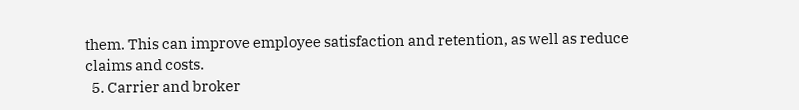them. This can improve employee satisfaction and retention, as well as reduce claims and costs.
  5. Carrier and broker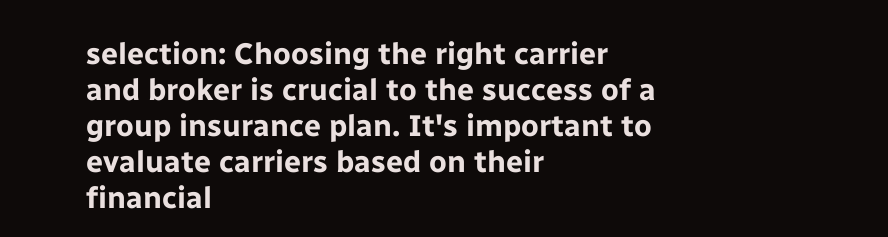selection: Choosing the right carrier and broker is crucial to the success of a group insurance plan. It's important to evaluate carriers based on their financial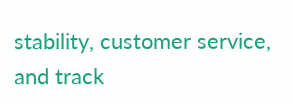stability, customer service, and track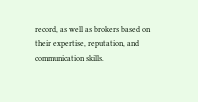record, as well as brokers based on their expertise, reputation, and communication skills.